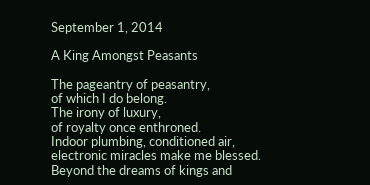September 1, 2014

A King Amongst Peasants

The pageantry of peasantry,
of which I do belong.
The irony of luxury,
of royalty once enthroned.
Indoor plumbing, conditioned air,
electronic miracles make me blessed.
Beyond the dreams of kings and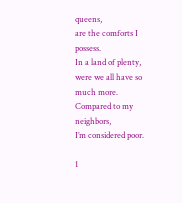queens,
are the comforts I possess.
In a land of plenty,
were we all have so much more.
Compared to my neighbors,
I’m considered poor.

1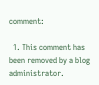comment:

  1. This comment has been removed by a blog administrator.